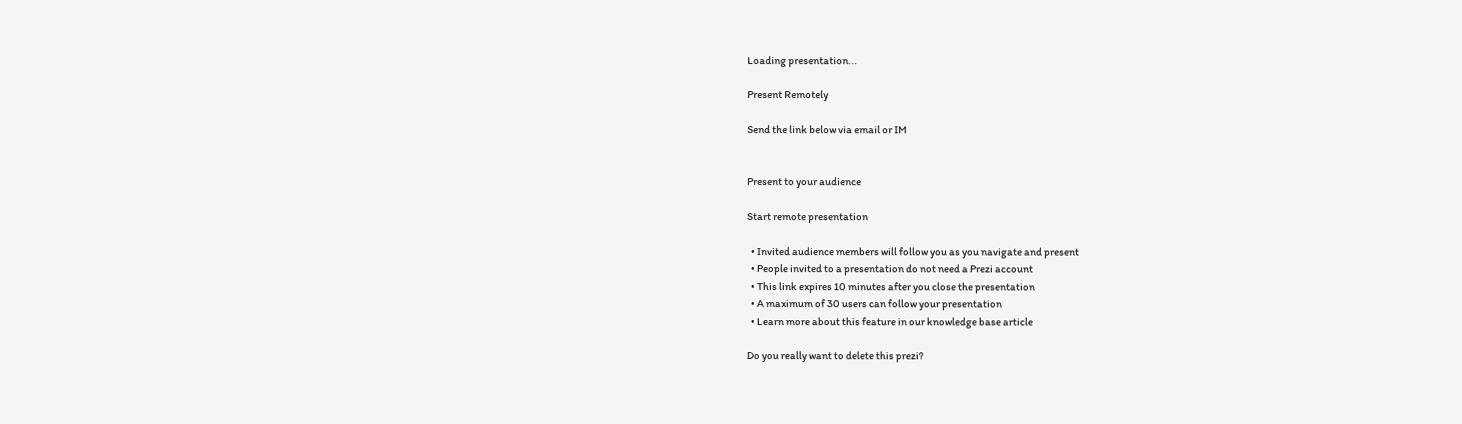Loading presentation...

Present Remotely

Send the link below via email or IM


Present to your audience

Start remote presentation

  • Invited audience members will follow you as you navigate and present
  • People invited to a presentation do not need a Prezi account
  • This link expires 10 minutes after you close the presentation
  • A maximum of 30 users can follow your presentation
  • Learn more about this feature in our knowledge base article

Do you really want to delete this prezi?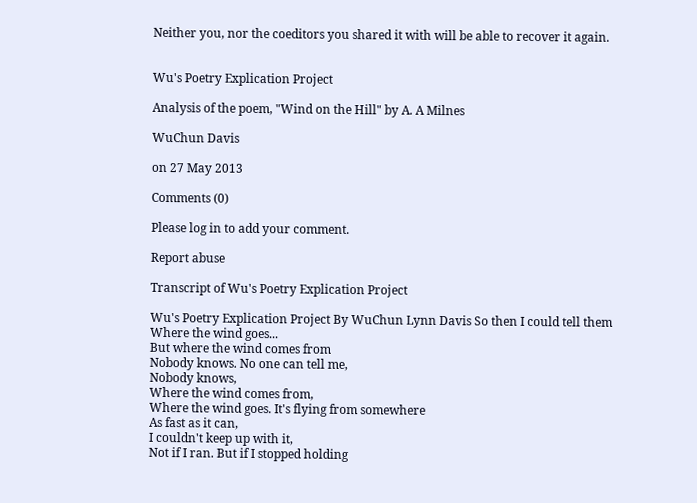Neither you, nor the coeditors you shared it with will be able to recover it again.


Wu's Poetry Explication Project

Analysis of the poem, "Wind on the Hill" by A. A Milnes

WuChun Davis

on 27 May 2013

Comments (0)

Please log in to add your comment.

Report abuse

Transcript of Wu's Poetry Explication Project

Wu's Poetry Explication Project By WuChun Lynn Davis So then I could tell them
Where the wind goes...
But where the wind comes from
Nobody knows. No one can tell me,
Nobody knows,
Where the wind comes from,
Where the wind goes. It's flying from somewhere
As fast as it can,
I couldn't keep up with it,
Not if I ran. But if I stopped holding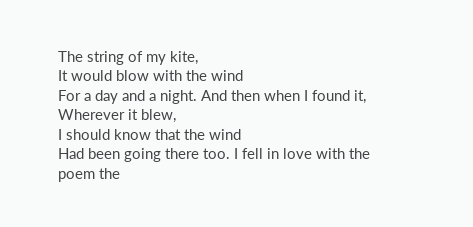The string of my kite,
It would blow with the wind
For a day and a night. And then when I found it,
Wherever it blew,
I should know that the wind
Had been going there too. I fell in love with the poem the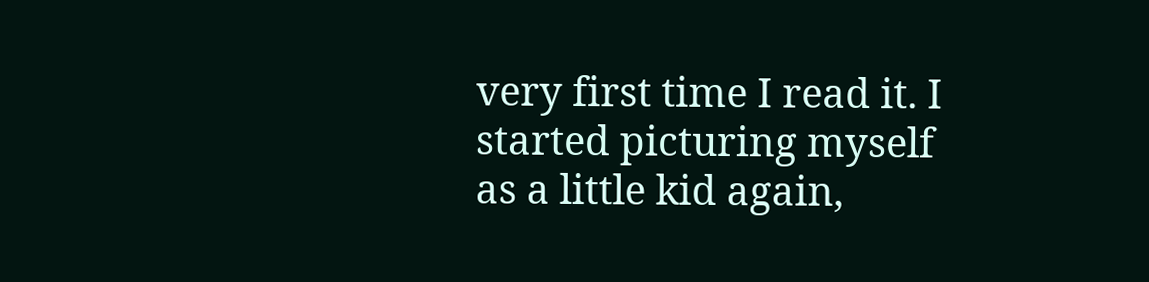very first time I read it. I started picturing myself as a little kid again,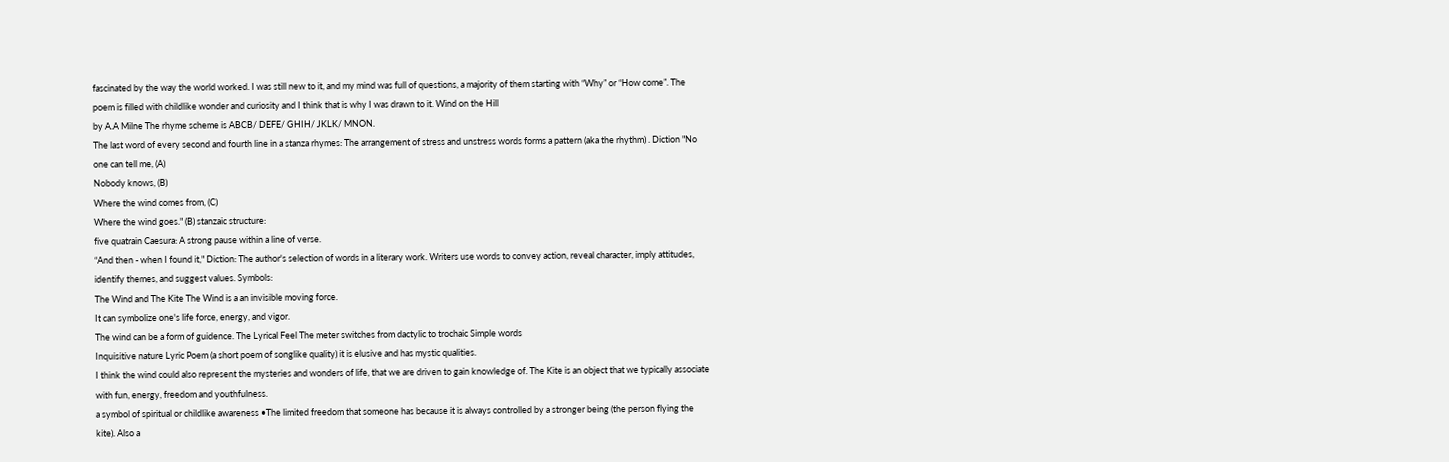fascinated by the way the world worked. I was still new to it, and my mind was full of questions, a majority of them starting with “Why” or “How come”. The poem is filled with childlike wonder and curiosity and I think that is why I was drawn to it. Wind on the Hill
by A.A Milne The rhyme scheme is ABCB/ DEFE/ GHIH/ JKLK/ MNON.
The last word of every second and fourth line in a stanza rhymes: The arrangement of stress and unstress words forms a pattern (aka the rhythm) . Diction "No one can tell me, (A)
Nobody knows, (B)
Where the wind comes from, (C)
Where the wind goes." (B) stanzaic structure:
five quatrain Caesura: A strong pause within a line of verse.
“And then - when I found it," Diction: The author's selection of words in a literary work. Writers use words to convey action, reveal character, imply attitudes, identify themes, and suggest values. Symbols:
The Wind and The Kite The Wind is a an invisible moving force.
It can symbolize one's life force, energy, and vigor.
The wind can be a form of guidence. The Lyrical Feel The meter switches from dactylic to trochaic Simple words
Inquisitive nature Lyric Poem (a short poem of songlike quality) it is elusive and has mystic qualities.
I think the wind could also represent the mysteries and wonders of life, that we are driven to gain knowledge of. The Kite is an object that we typically associate with fun, energy, freedom and youthfulness.
a symbol of spiritual or childlike awareness •The limited freedom that someone has because it is always controlled by a stronger being (the person flying the kite). Also a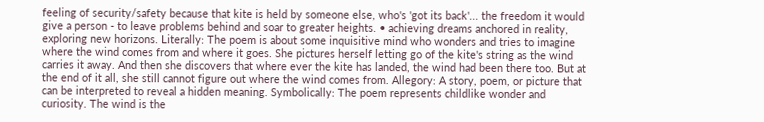feeling of security/safety because that kite is held by someone else, who's 'got its back'... the freedom it would give a person - to leave problems behind and soar to greater heights. • achieving dreams anchored in reality, exploring new horizons. Literally: The poem is about some inquisitive mind who wonders and tries to imagine where the wind comes from and where it goes. She pictures herself letting go of the kite's string as the wind carries it away. And then she discovers that where ever the kite has landed, the wind had been there too. But at the end of it all, she still cannot figure out where the wind comes from. Allegory: A story, poem, or picture that can be interpreted to reveal a hidden meaning. Symbolically: The poem represents childlike wonder and curiosity. The wind is the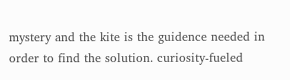mystery and the kite is the guidence needed in order to find the solution. curiosity-fueled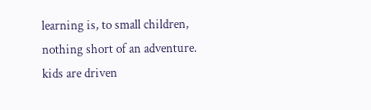learning is, to small children, nothing short of an adventure. kids are driven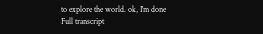to explore the world. ok, I'm done
Full transcript